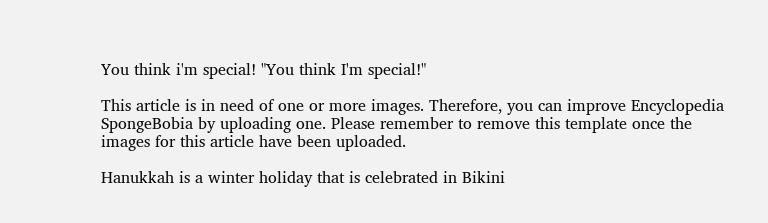You think i'm special! "You think I'm special!"

This article is in need of one or more images. Therefore, you can improve Encyclopedia SpongeBobia by uploading one. Please remember to remove this template once the images for this article have been uploaded.

Hanukkah is a winter holiday that is celebrated in Bikini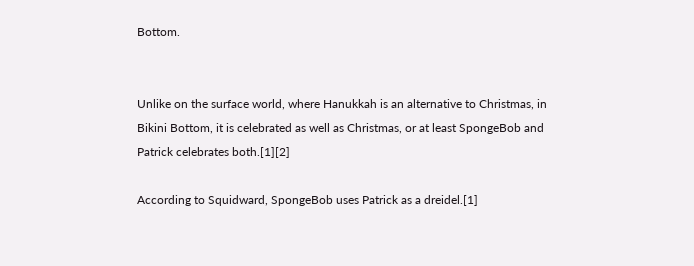Bottom.


Unlike on the surface world, where Hanukkah is an alternative to Christmas, in Bikini Bottom, it is celebrated as well as Christmas, or at least SpongeBob and Patrick celebrates both.[1][2]

According to Squidward, SpongeBob uses Patrick as a dreidel.[1]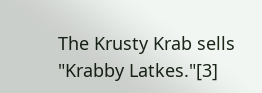The Krusty Krab sells "Krabby Latkes."[3]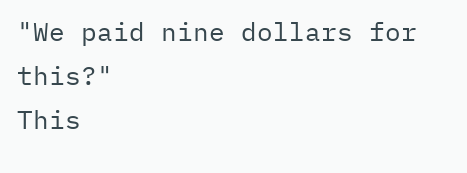"We paid nine dollars for this?"
This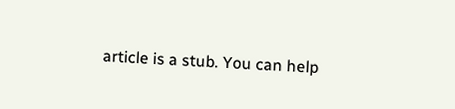article is a stub. You can help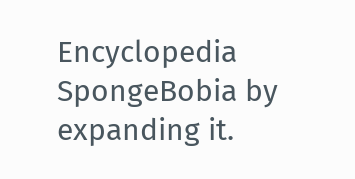Encyclopedia SpongeBobia by expanding it.